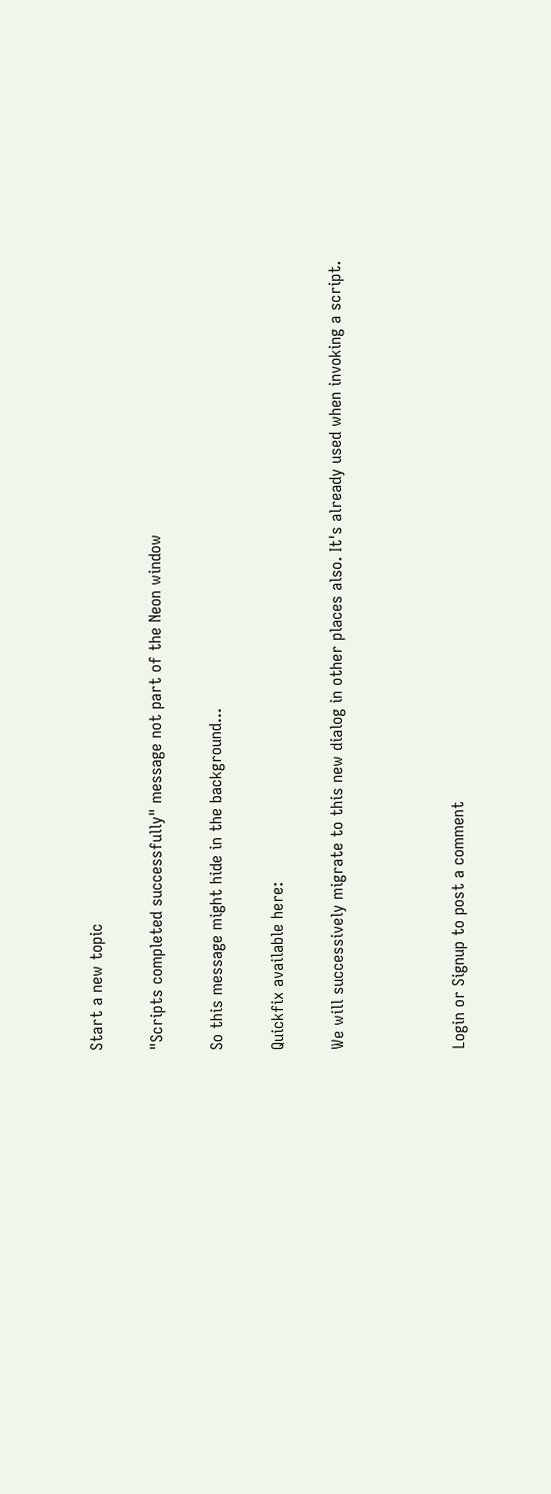Start a new topic

"Scripts completed successfully" message not part of the Neon window

So this message might hide in the background...

Quickfix available here:

We will successively migrate to this new dialog in other places also. It's already used when invoking a script.



Login or Signup to post a comment